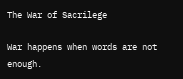The War of Sacrilege

War happens when words are not enough.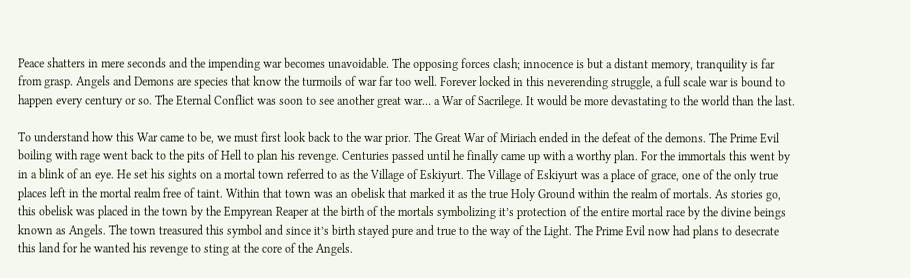Peace shatters in mere seconds and the impending war becomes unavoidable. The opposing forces clash; innocence is but a distant memory, tranquility is far from grasp. Angels and Demons are species that know the turmoils of war far too well. Forever locked in this neverending struggle, a full scale war is bound to happen every century or so. The Eternal Conflict was soon to see another great war… a War of Sacrilege. It would be more devastating to the world than the last.

To understand how this War came to be, we must first look back to the war prior. The Great War of Miriach ended in the defeat of the demons. The Prime Evil boiling with rage went back to the pits of Hell to plan his revenge. Centuries passed until he finally came up with a worthy plan. For the immortals this went by in a blink of an eye. He set his sights on a mortal town referred to as the Village of Eskiyurt. The Village of Eskiyurt was a place of grace, one of the only true places left in the mortal realm free of taint. Within that town was an obelisk that marked it as the true Holy Ground within the realm of mortals. As stories go, this obelisk was placed in the town by the Empyrean Reaper at the birth of the mortals symbolizing it’s protection of the entire mortal race by the divine beings known as Angels. The town treasured this symbol and since it’s birth stayed pure and true to the way of the Light. The Prime Evil now had plans to desecrate this land for he wanted his revenge to sting at the core of the Angels.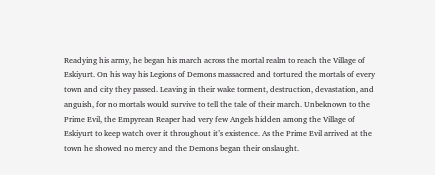Readying his army, he began his march across the mortal realm to reach the Village of Eskiyurt. On his way his Legions of Demons massacred and tortured the mortals of every town and city they passed. Leaving in their wake torment, destruction, devastation, and anguish, for no mortals would survive to tell the tale of their march. Unbeknown to the Prime Evil, the Empyrean Reaper had very few Angels hidden among the Village of Eskiyurt to keep watch over it throughout it’s existence. As the Prime Evil arrived at the town he showed no mercy and the Demons began their onslaught.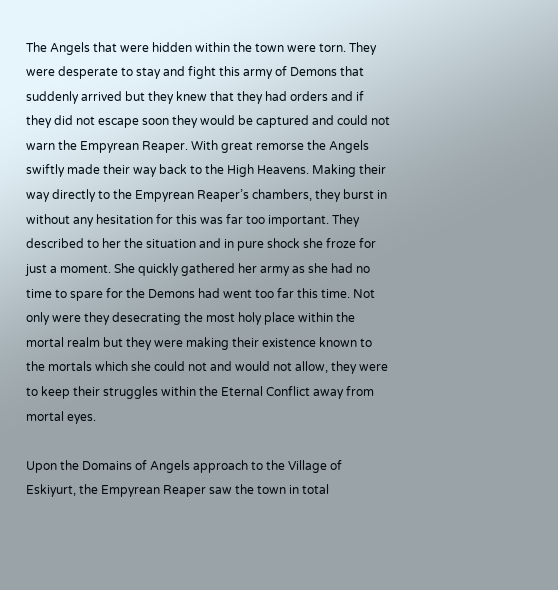The Angels that were hidden within the town were torn. They were desperate to stay and fight this army of Demons that suddenly arrived but they knew that they had orders and if they did not escape soon they would be captured and could not warn the Empyrean Reaper. With great remorse the Angels swiftly made their way back to the High Heavens. Making their way directly to the Empyrean Reaper’s chambers, they burst in without any hesitation for this was far too important. They described to her the situation and in pure shock she froze for just a moment. She quickly gathered her army as she had no time to spare for the Demons had went too far this time. Not only were they desecrating the most holy place within the mortal realm but they were making their existence known to the mortals which she could not and would not allow, they were to keep their struggles within the Eternal Conflict away from mortal eyes.

Upon the Domains of Angels approach to the Village of Eskiyurt, the Empyrean Reaper saw the town in total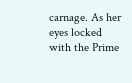carnage. As her eyes locked with the Prime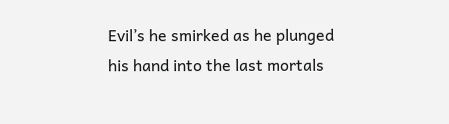Evil’s he smirked as he plunged his hand into the last mortals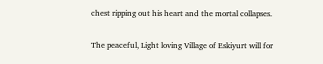chest ripping out his heart and the mortal collapses.

The peaceful, Light loving Village of Eskiyurt will for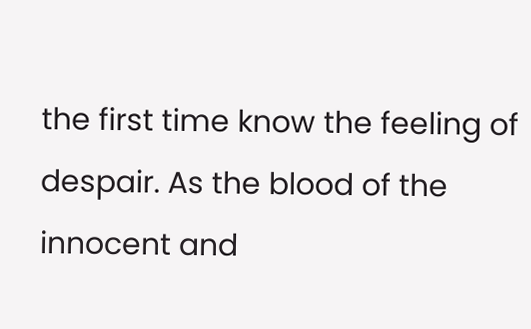the first time know the feeling of despair. As the blood of the innocent and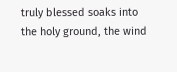truly blessed soaks into the holy ground, the wind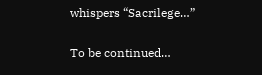whispers “Sacrilege…”

To be continued…